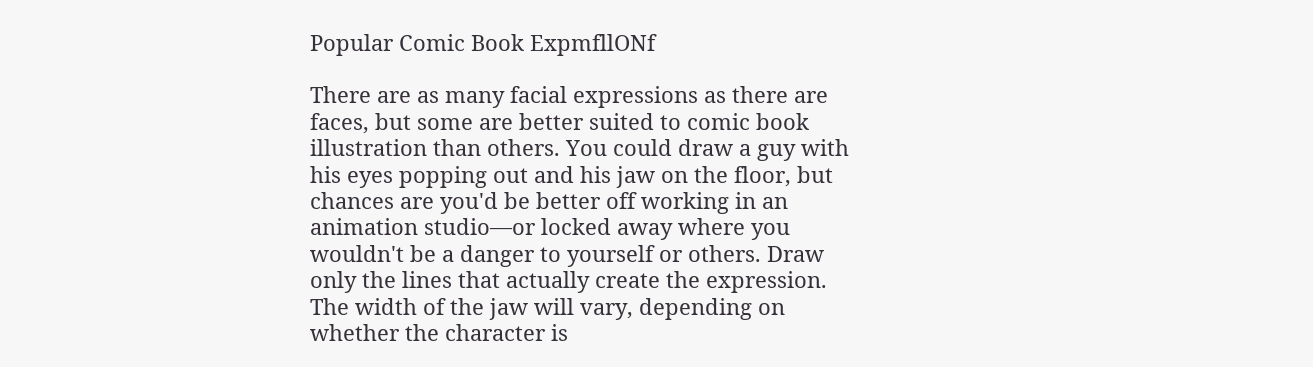Popular Comic Book ExpmfllONf

There are as many facial expressions as there are faces, but some are better suited to comic book illustration than others. You could draw a guy with his eyes popping out and his jaw on the floor, but chances are you'd be better off working in an animation studio—or locked away where you wouldn't be a danger to yourself or others. Draw only the lines that actually create the expression. The width of the jaw will vary, depending on whether the character is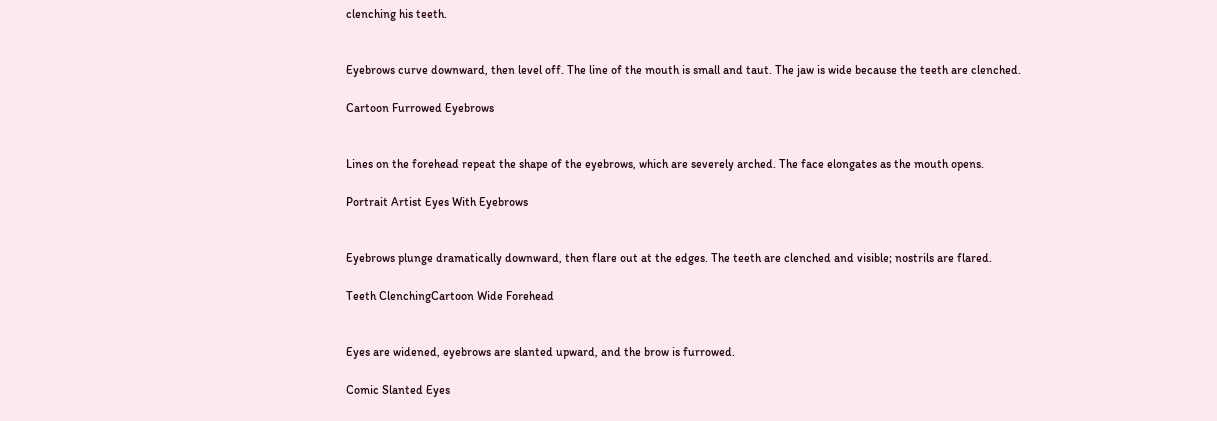clenching his teeth.


Eyebrows curve downward, then level off. The line of the mouth is small and taut. The jaw is wide because the teeth are clenched.

Cartoon Furrowed Eyebrows


Lines on the forehead repeat the shape of the eyebrows, which are severely arched. The face elongates as the mouth opens.

Portrait Artist Eyes With Eyebrows


Eyebrows plunge dramatically downward, then flare out at the edges. The teeth are clenched and visible; nostrils are flared.

Teeth ClenchingCartoon Wide Forehead


Eyes are widened, eyebrows are slanted upward, and the brow is furrowed.

Comic Slanted Eyes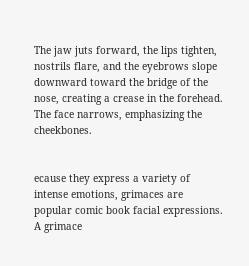The jaw juts forward, the lips tighten, nostrils flare, and the eyebrows slope downward toward the bridge of the nose, creating a crease in the forehead. The face narrows, emphasizing the cheekbones.


ecause they express a variety of intense emotions, grimaces are popular comic book facial expressions. A grimace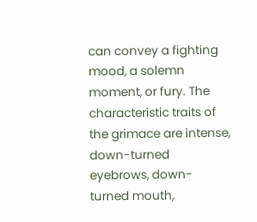can convey a fighting mood, a solemn moment, or fury. The characteristic traits of the grimace are intense, down-turned eyebrows, down-turned mouth,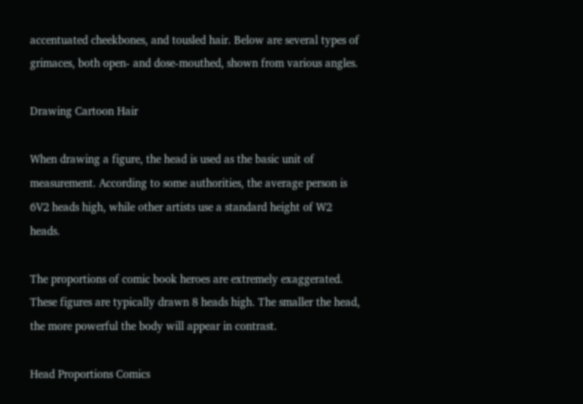accentuated cheekbones, and tousled hair. Below are several types of grimaces, both open- and dose-mouthed, shown from various angles.

Drawing Cartoon Hair

When drawing a figure, the head is used as the basic unit of measurement. According to some authorities, the average person is 6V2 heads high, while other artists use a standard height of W2 heads.

The proportions of comic book heroes are extremely exaggerated. These figures are typically drawn 8 heads high. The smaller the head, the more powerful the body will appear in contrast.

Head Proportions Comics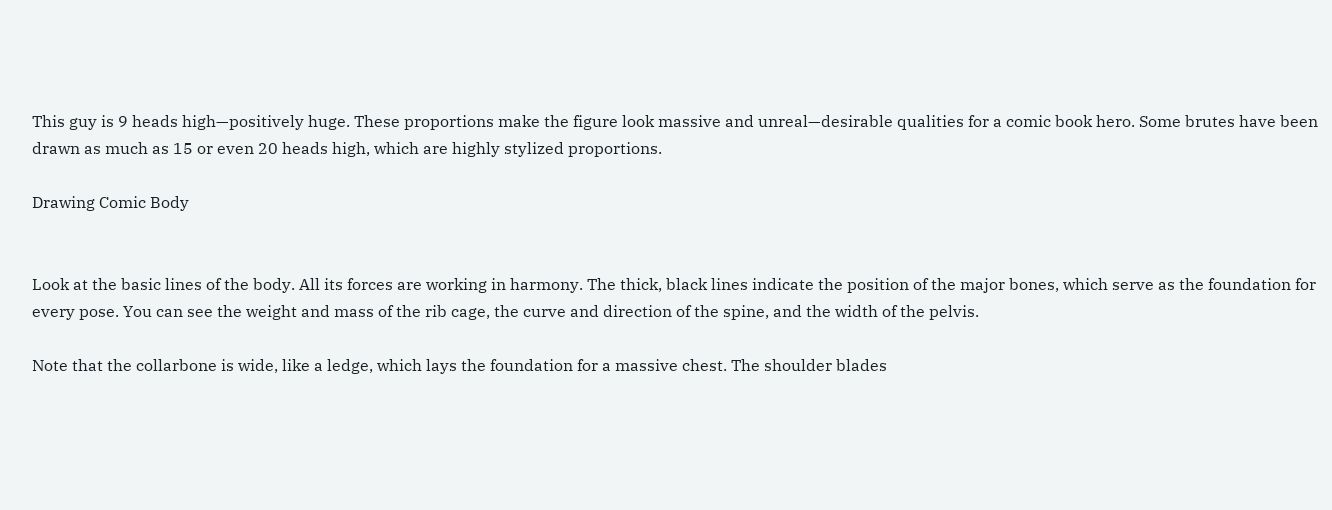This guy is 9 heads high—positively huge. These proportions make the figure look massive and unreal—desirable qualities for a comic book hero. Some brutes have been drawn as much as 15 or even 20 heads high, which are highly stylized proportions.

Drawing Comic Body


Look at the basic lines of the body. All its forces are working in harmony. The thick, black lines indicate the position of the major bones, which serve as the foundation for every pose. You can see the weight and mass of the rib cage, the curve and direction of the spine, and the width of the pelvis.

Note that the collarbone is wide, like a ledge, which lays the foundation for a massive chest. The shoulder blades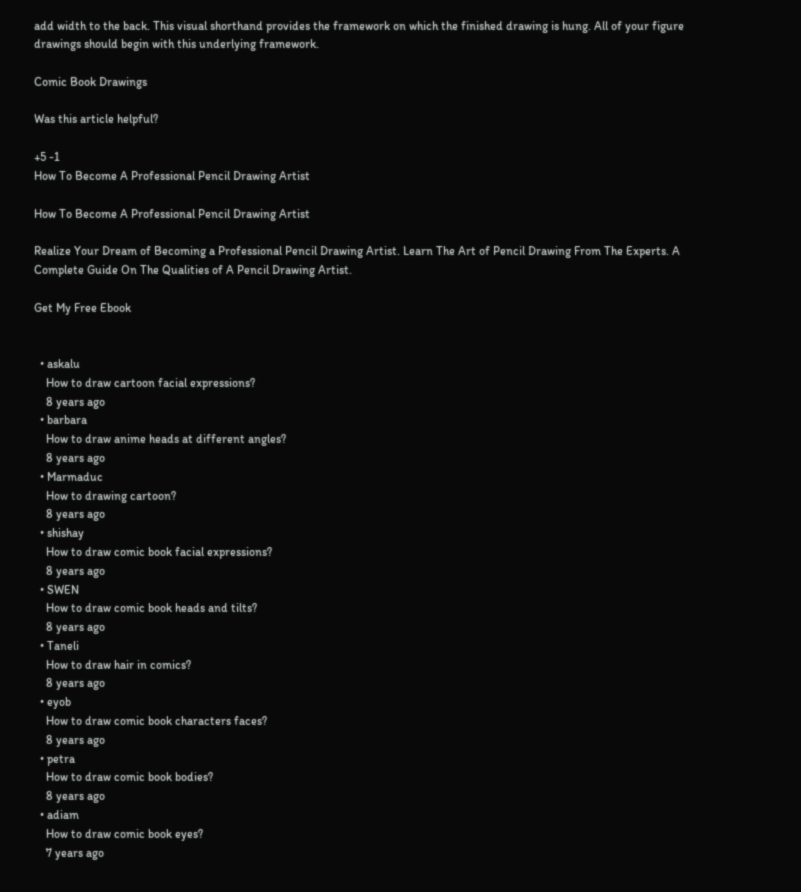add width to the back. This visual shorthand provides the framework on which the finished drawing is hung. All of your figure drawings should begin with this underlying framework.

Comic Book Drawings

Was this article helpful?

+5 -1
How To Become A Professional Pencil Drawing Artist

How To Become A Professional Pencil Drawing Artist

Realize Your Dream of Becoming a Professional Pencil Drawing Artist. Learn The Art of Pencil Drawing From The Experts. A Complete Guide On The Qualities of A Pencil Drawing Artist.

Get My Free Ebook


  • askalu
    How to draw cartoon facial expressions?
    8 years ago
  • barbara
    How to draw anime heads at different angles?
    8 years ago
  • Marmaduc
    How to drawing cartoon?
    8 years ago
  • shishay
    How to draw comic book facial expressions?
    8 years ago
  • SWEN
    How to draw comic book heads and tilts?
    8 years ago
  • Taneli
    How to draw hair in comics?
    8 years ago
  • eyob
    How to draw comic book characters faces?
    8 years ago
  • petra
    How to draw comic book bodies?
    8 years ago
  • adiam
    How to draw comic book eyes?
    7 years ago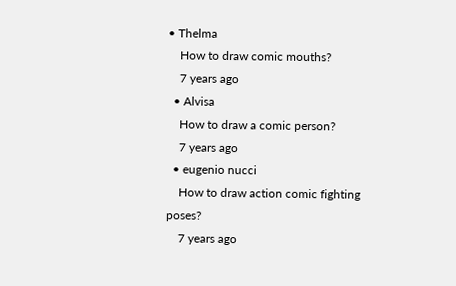• Thelma
    How to draw comic mouths?
    7 years ago
  • Alvisa
    How to draw a comic person?
    7 years ago
  • eugenio nucci
    How to draw action comic fighting poses?
    7 years ago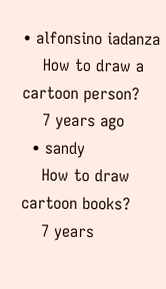• alfonsino iadanza
    How to draw a cartoon person?
    7 years ago
  • sandy
    How to draw cartoon books?
    7 years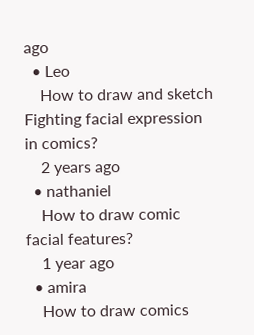ago
  • Leo
    How to draw and sketch Fighting facial expression in comics?
    2 years ago
  • nathaniel
    How to draw comic facial features?
    1 year ago
  • amira
    How to draw comics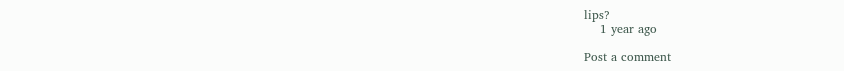lips?
    1 year ago

Post a comment